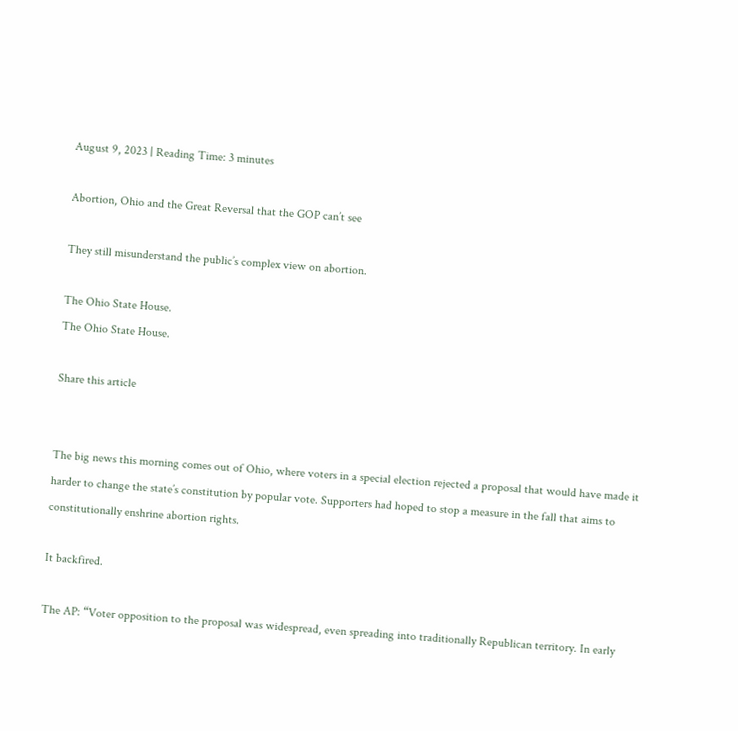August 9, 2023 | Reading Time: 3 minutes

Abortion, Ohio and the Great Reversal that the GOP can’t see

They still misunderstand the public’s complex view on abortion.

The Ohio State House.
The Ohio State House.

Share this article


The big news this morning comes out of Ohio, where voters in a special election rejected a proposal that would have made it harder to change the state’s constitution by popular vote. Supporters had hoped to stop a measure in the fall that aims to constitutionally enshrine abortion rights.

It backfired.

The AP: “Voter opposition to the proposal was widespread, even spreading into traditionally Republican territory. In early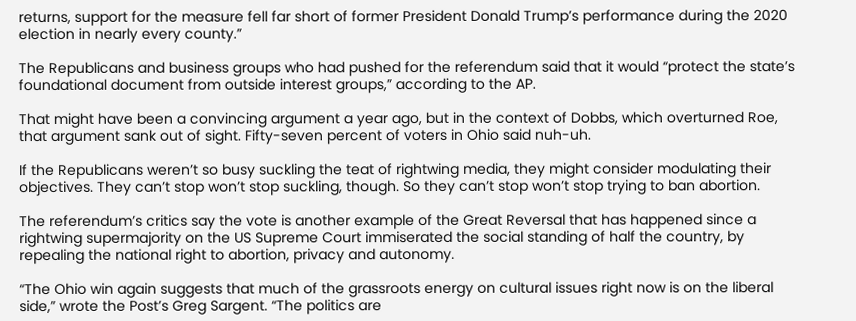returns, support for the measure fell far short of former President Donald Trump’s performance during the 2020 election in nearly every county.”

The Republicans and business groups who had pushed for the referendum said that it would “protect the state’s foundational document from outside interest groups,” according to the AP.

That might have been a convincing argument a year ago, but in the context of Dobbs, which overturned Roe, that argument sank out of sight. Fifty-seven percent of voters in Ohio said nuh-uh.

If the Republicans weren’t so busy suckling the teat of rightwing media, they might consider modulating their objectives. They can’t stop won’t stop suckling, though. So they can’t stop won’t stop trying to ban abortion.

The referendum’s critics say the vote is another example of the Great Reversal that has happened since a rightwing supermajority on the US Supreme Court immiserated the social standing of half the country, by repealing the national right to abortion, privacy and autonomy.

“The Ohio win again suggests that much of the grassroots energy on cultural issues right now is on the liberal side,” wrote the Post’s Greg Sargent. “The politics are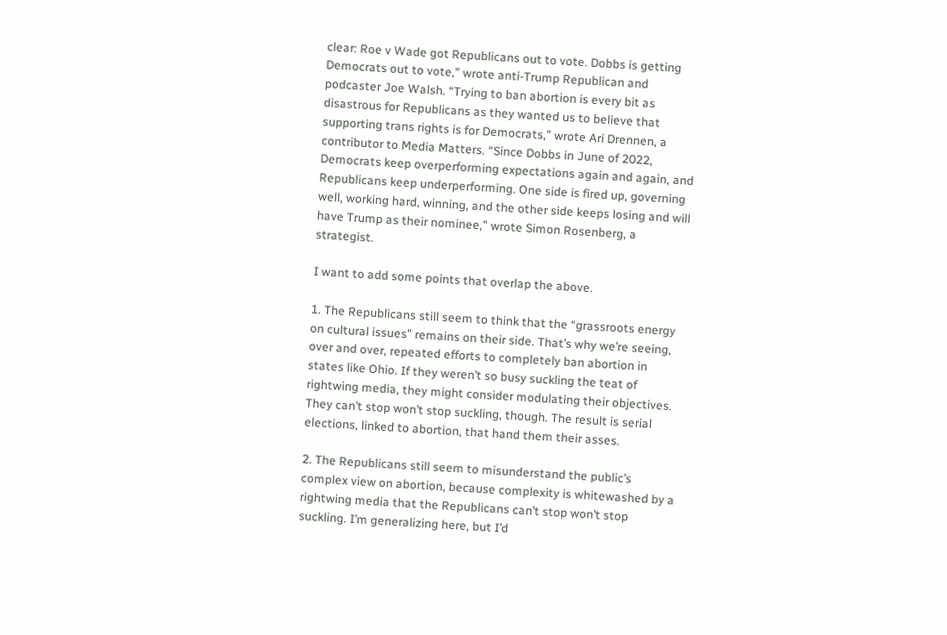clear: Roe v Wade got Republicans out to vote. Dobbs is getting Democrats out to vote,” wrote anti-Trump Republican and podcaster Joe Walsh. “Trying to ban abortion is every bit as disastrous for Republicans as they wanted us to believe that supporting trans rights is for Democrats,” wrote Ari Drennen, a contributor to Media Matters. “Since Dobbs in June of 2022, Democrats keep overperforming expectations again and again, and Republicans keep underperforming. One side is fired up, governing well, working hard, winning, and the other side keeps losing and will have Trump as their nominee,” wrote Simon Rosenberg, a strategist.

I want to add some points that overlap the above.

1. The Republicans still seem to think that the “grassroots energy on cultural issues” remains on their side. That’s why we’re seeing, over and over, repeated efforts to completely ban abortion in states like Ohio. If they weren’t so busy suckling the teat of rightwing media, they might consider modulating their objectives. They can’t stop won’t stop suckling, though. The result is serial elections, linked to abortion, that hand them their asses.

2. The Republicans still seem to misunderstand the public’s complex view on abortion, because complexity is whitewashed by a rightwing media that the Republicans can’t stop won’t stop suckling. I’m generalizing here, but I’d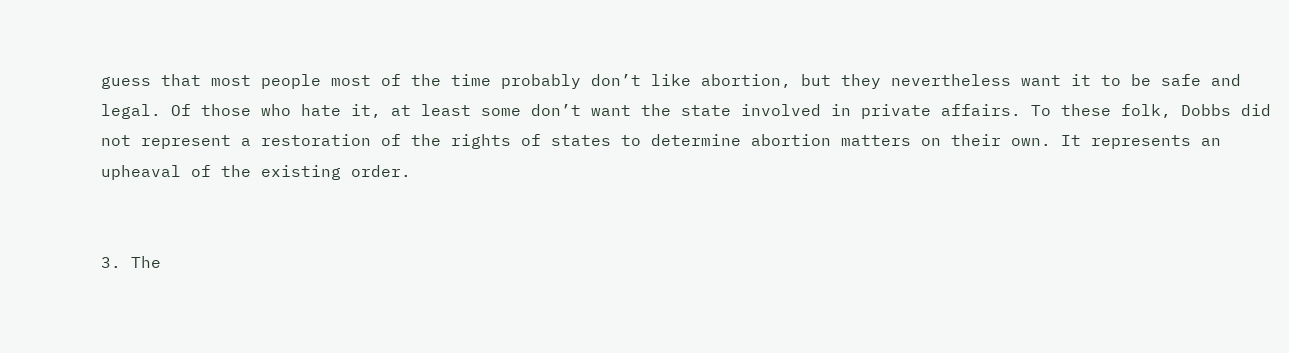guess that most people most of the time probably don’t like abortion, but they nevertheless want it to be safe and legal. Of those who hate it, at least some don’t want the state involved in private affairs. To these folk, Dobbs did not represent a restoration of the rights of states to determine abortion matters on their own. It represents an upheaval of the existing order.


3. The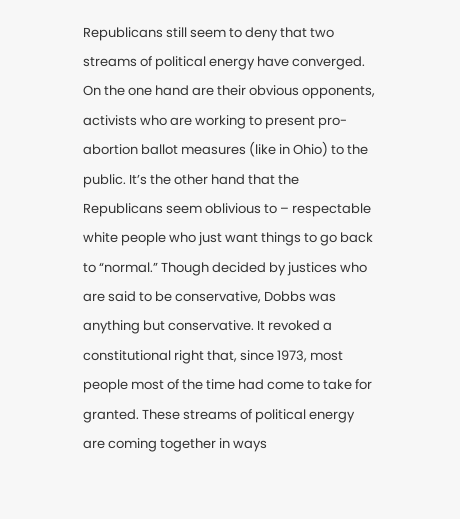Republicans still seem to deny that two streams of political energy have converged. On the one hand are their obvious opponents, activists who are working to present pro-abortion ballot measures (like in Ohio) to the public. It’s the other hand that the Republicans seem oblivious to – respectable white people who just want things to go back to “normal.” Though decided by justices who are said to be conservative, Dobbs was anything but conservative. It revoked a constitutional right that, since 1973, most people most of the time had come to take for granted. These streams of political energy are coming together in ways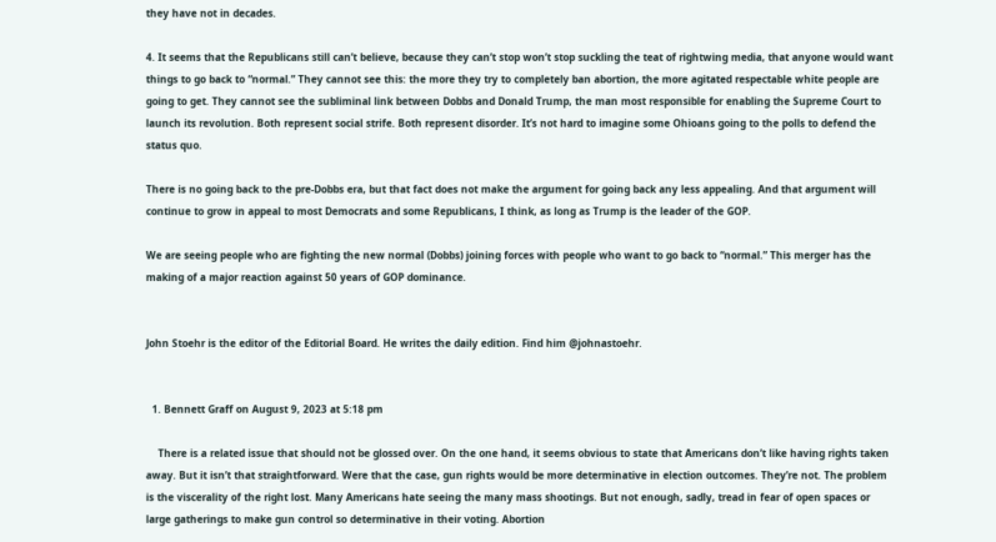they have not in decades.

4. It seems that the Republicans still can’t believe, because they can’t stop won’t stop suckling the teat of rightwing media, that anyone would want things to go back to “normal.” They cannot see this: the more they try to completely ban abortion, the more agitated respectable white people are going to get. They cannot see the subliminal link between Dobbs and Donald Trump, the man most responsible for enabling the Supreme Court to launch its revolution. Both represent social strife. Both represent disorder. It’s not hard to imagine some Ohioans going to the polls to defend the status quo.

There is no going back to the pre-Dobbs era, but that fact does not make the argument for going back any less appealing. And that argument will continue to grow in appeal to most Democrats and some Republicans, I think, as long as Trump is the leader of the GOP.

We are seeing people who are fighting the new normal (Dobbs) joining forces with people who want to go back to “normal.” This merger has the making of a major reaction against 50 years of GOP dominance.


John Stoehr is the editor of the Editorial Board. He writes the daily edition. Find him @johnastoehr.


  1. Bennett Graff on August 9, 2023 at 5:18 pm

    There is a related issue that should not be glossed over. On the one hand, it seems obvious to state that Americans don’t like having rights taken away. But it isn’t that straightforward. Were that the case, gun rights would be more determinative in election outcomes. They’re not. The problem is the viscerality of the right lost. Many Americans hate seeing the many mass shootings. But not enough, sadly, tread in fear of open spaces or large gatherings to make gun control so determinative in their voting. Abortion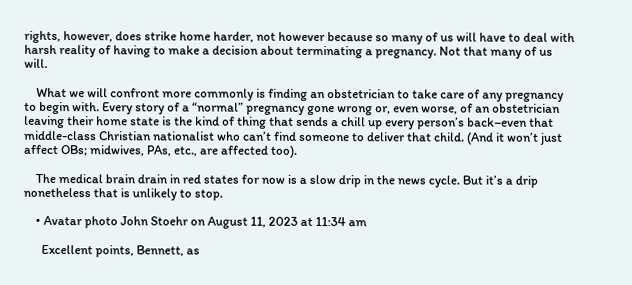rights, however, does strike home harder, not however because so many of us will have to deal with harsh reality of having to make a decision about terminating a pregnancy. Not that many of us will.

    What we will confront more commonly is finding an obstetrician to take care of any pregnancy to begin with. Every story of a “normal” pregnancy gone wrong or, even worse, of an obstetrician leaving their home state is the kind of thing that sends a chill up every person’s back–even that middle-class Christian nationalist who can’t find someone to deliver that child. (And it won’t just affect OBs; midwives, PAs, etc., are affected too).

    The medical brain drain in red states for now is a slow drip in the news cycle. But it’s a drip nonetheless that is unlikely to stop.

    • Avatar photo John Stoehr on August 11, 2023 at 11:34 am

      Excellent points, Bennett, as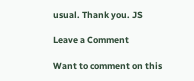usual. Thank you. JS

Leave a Comment

Want to comment on this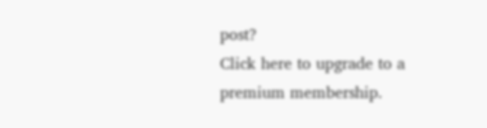post?
Click here to upgrade to a premium membership.